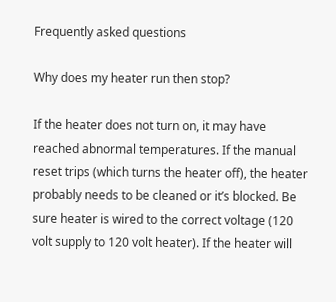Frequently asked questions

Why does my heater run then stop?

If the heater does not turn on, it may have reached abnormal temperatures. If the manual reset trips (which turns the heater off), the heater probably needs to be cleaned or it’s blocked. Be sure heater is wired to the correct voltage (120 volt supply to 120 volt heater). If the heater will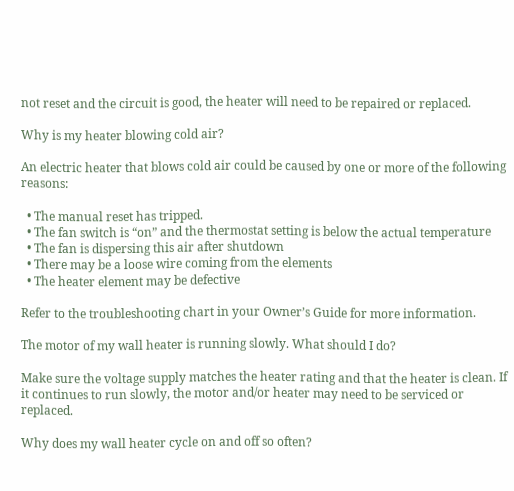not reset and the circuit is good, the heater will need to be repaired or replaced.

Why is my heater blowing cold air?

An electric heater that blows cold air could be caused by one or more of the following reasons:

  • The manual reset has tripped.
  • The fan switch is “on” and the thermostat setting is below the actual temperature
  • The fan is dispersing this air after shutdown
  • There may be a loose wire coming from the elements
  • The heater element may be defective

Refer to the troubleshooting chart in your Owner’s Guide for more information.

The motor of my wall heater is running slowly. What should I do?

Make sure the voltage supply matches the heater rating and that the heater is clean. If it continues to run slowly, the motor and/or heater may need to be serviced or replaced.

Why does my wall heater cycle on and off so often?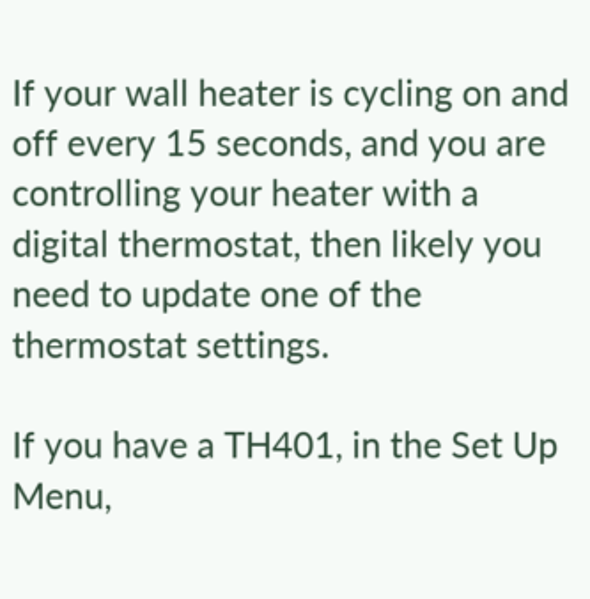If your wall heater is cycling on and off every 15 seconds, and you are controlling your heater with a digital thermostat, then likely you need to update one of the thermostat settings.

If you have a TH401, in the Set Up Menu,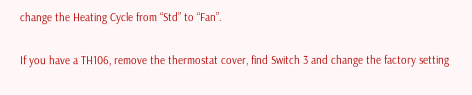change the Heating Cycle from “Std” to “Fan”.

If you have a TH106, remove the thermostat cover, find Switch 3 and change the factory setting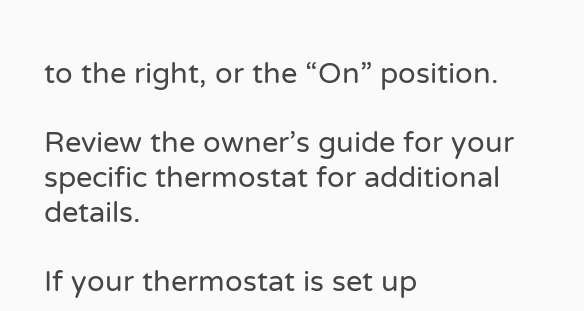to the right, or the “On” position.

Review the owner’s guide for your specific thermostat for additional details.

If your thermostat is set up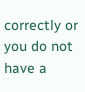correctly or you do not have a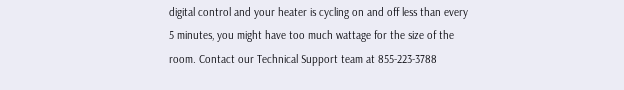digital control and your heater is cycling on and off less than every 5 minutes, you might have too much wattage for the size of the room. Contact our Technical Support team at 855-223-3788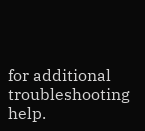for additional troubleshooting help.